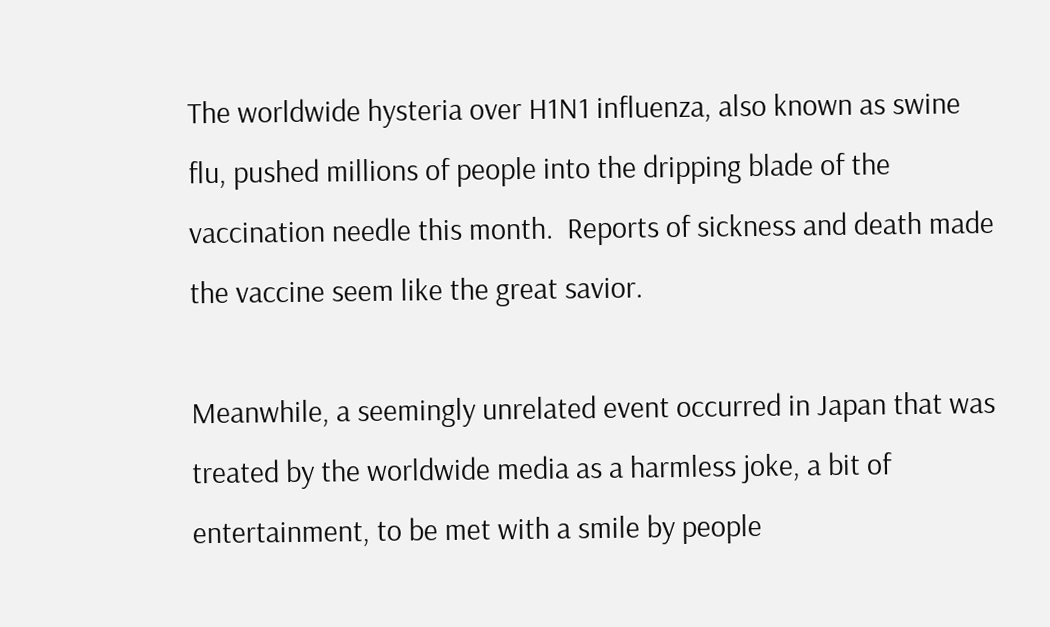The worldwide hysteria over H1N1 influenza, also known as swine flu, pushed millions of people into the dripping blade of the vaccination needle this month.  Reports of sickness and death made the vaccine seem like the great savior.

Meanwhile, a seemingly unrelated event occurred in Japan that was treated by the worldwide media as a harmless joke, a bit of entertainment, to be met with a smile by people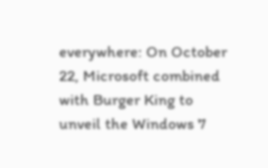everywhere: On October 22, Microsoft combined with Burger King to unveil the Windows 7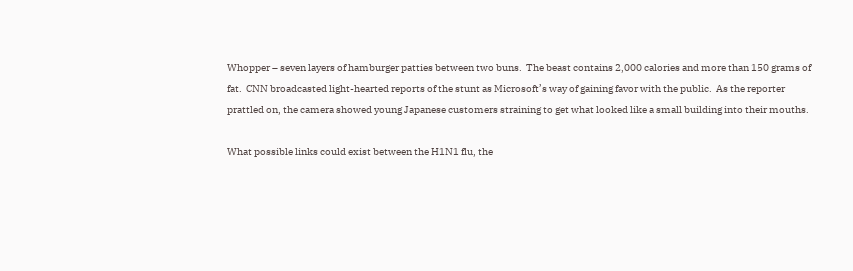Whopper – seven layers of hamburger patties between two buns.  The beast contains 2,000 calories and more than 150 grams of fat.  CNN broadcasted light-hearted reports of the stunt as Microsoft’s way of gaining favor with the public.  As the reporter prattled on, the camera showed young Japanese customers straining to get what looked like a small building into their mouths.

What possible links could exist between the H1N1 flu, the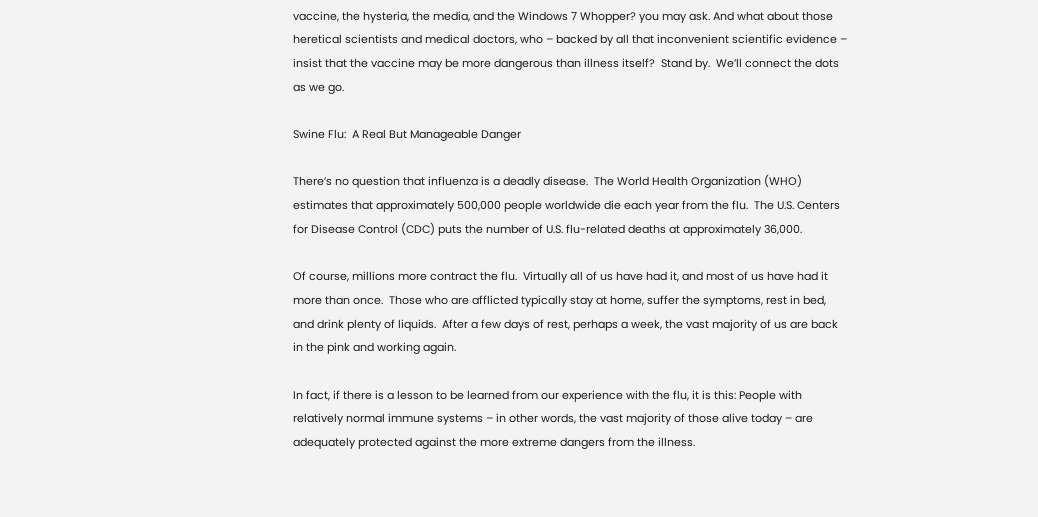vaccine, the hysteria, the media, and the Windows 7 Whopper? you may ask. And what about those heretical scientists and medical doctors, who – backed by all that inconvenient scientific evidence – insist that the vaccine may be more dangerous than illness itself?  Stand by.  We’ll connect the dots as we go.

Swine Flu:  A Real But Manageable Danger

There’s no question that influenza is a deadly disease.  The World Health Organization (WHO) estimates that approximately 500,000 people worldwide die each year from the flu.  The U.S. Centers for Disease Control (CDC) puts the number of U.S. flu-related deaths at approximately 36,000.

Of course, millions more contract the flu.  Virtually all of us have had it, and most of us have had it more than once.  Those who are afflicted typically stay at home, suffer the symptoms, rest in bed, and drink plenty of liquids.  After a few days of rest, perhaps a week, the vast majority of us are back in the pink and working again.

In fact, if there is a lesson to be learned from our experience with the flu, it is this: People with relatively normal immune systems – in other words, the vast majority of those alive today – are adequately protected against the more extreme dangers from the illness.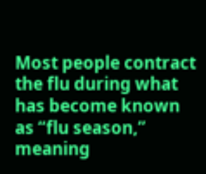Most people contract the flu during what has become known as “flu season,” meaning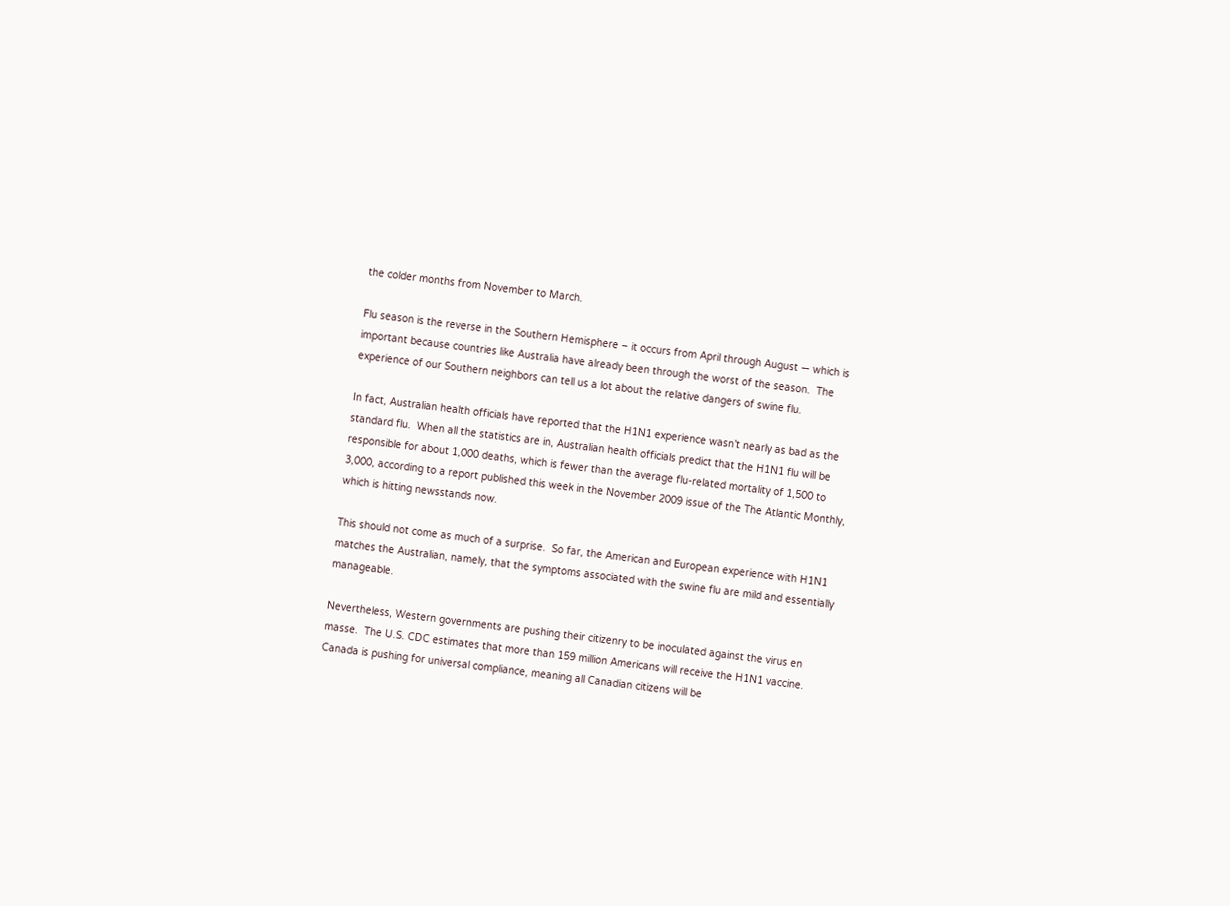the colder months from November to March.

Flu season is the reverse in the Southern Hemisphere – it occurs from April through August — which is important because countries like Australia have already been through the worst of the season.  The experience of our Southern neighbors can tell us a lot about the relative dangers of swine flu.

In fact, Australian health officials have reported that the H1N1 experience wasn’t nearly as bad as the standard flu.  When all the statistics are in, Australian health officials predict that the H1N1 flu will be responsible for about 1,000 deaths, which is fewer than the average flu-related mortality of 1,500 to 3,000, according to a report published this week in the November 2009 issue of the The Atlantic Monthly, which is hitting newsstands now.

This should not come as much of a surprise.  So far, the American and European experience with H1N1 matches the Australian, namely, that the symptoms associated with the swine flu are mild and essentially manageable.

Nevertheless, Western governments are pushing their citizenry to be inoculated against the virus en masse.  The U.S. CDC estimates that more than 159 million Americans will receive the H1N1 vaccine.  Canada is pushing for universal compliance, meaning all Canadian citizens will be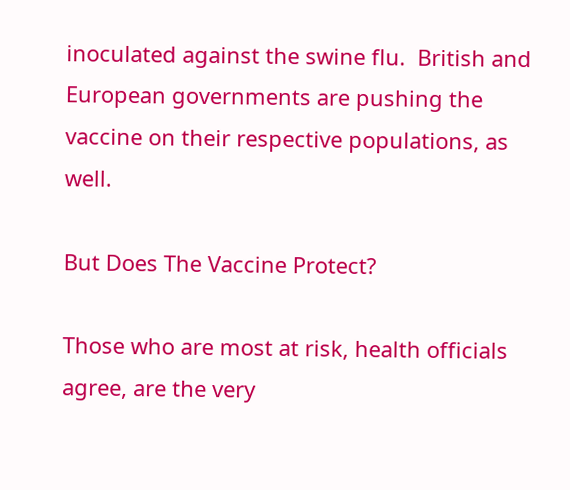inoculated against the swine flu.  British and European governments are pushing the vaccine on their respective populations, as well.

But Does The Vaccine Protect?

Those who are most at risk, health officials agree, are the very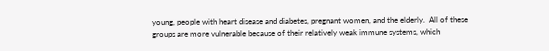young, people with heart disease and diabetes, pregnant women, and the elderly.  All of these groups are more vulnerable because of their relatively weak immune systems, which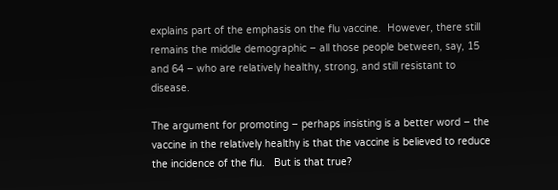explains part of the emphasis on the flu vaccine.  However, there still remains the middle demographic – all those people between, say, 15 and 64 – who are relatively healthy, strong, and still resistant to disease.

The argument for promoting – perhaps insisting is a better word – the vaccine in the relatively healthy is that the vaccine is believed to reduce the incidence of the flu.   But is that true?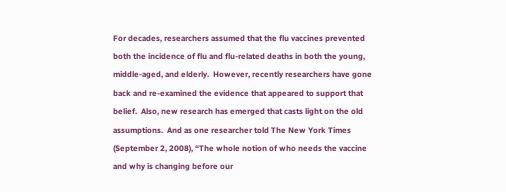For decades, researchers assumed that the flu vaccines prevented both the incidence of flu and flu-related deaths in both the young, middle-aged, and elderly.  However, recently researchers have gone back and re-examined the evidence that appeared to support that belief.  Also, new research has emerged that casts light on the old assumptions.  And as one researcher told The New York Times (September 2, 2008), “The whole notion of who needs the vaccine and why is changing before our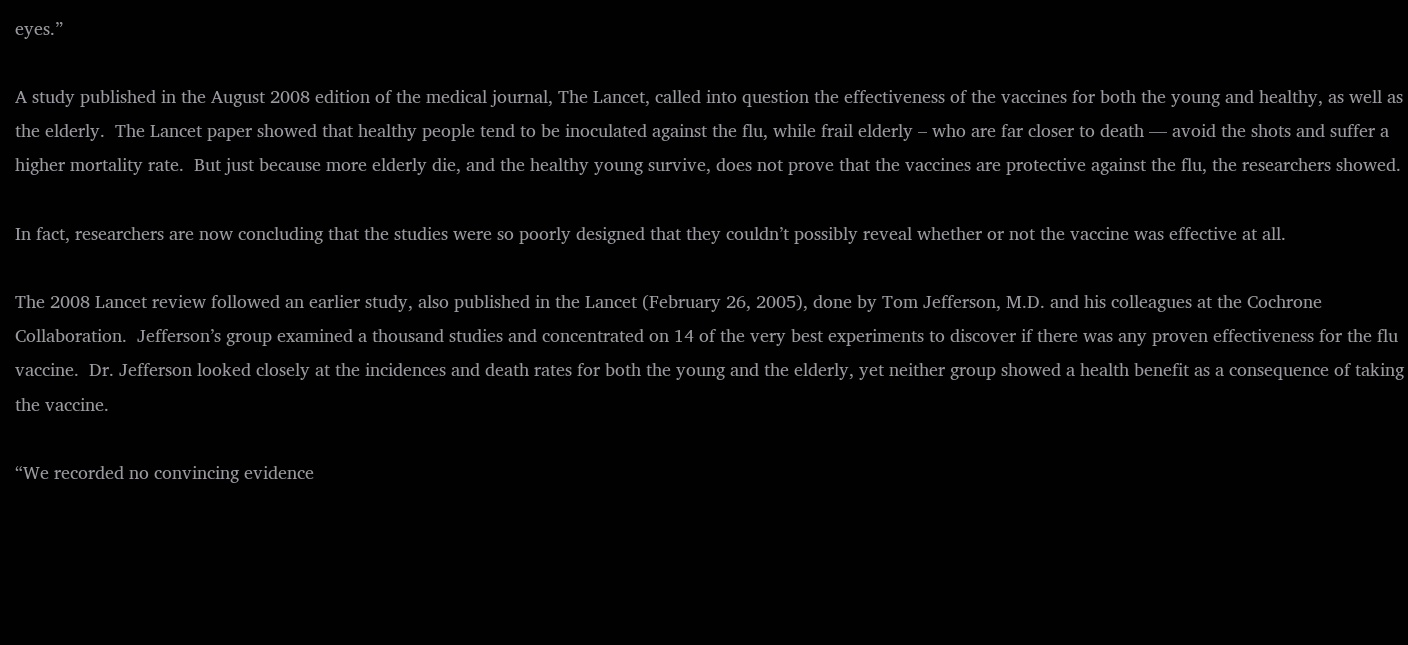eyes.”

A study published in the August 2008 edition of the medical journal, The Lancet, called into question the effectiveness of the vaccines for both the young and healthy, as well as the elderly.  The Lancet paper showed that healthy people tend to be inoculated against the flu, while frail elderly – who are far closer to death — avoid the shots and suffer a higher mortality rate.  But just because more elderly die, and the healthy young survive, does not prove that the vaccines are protective against the flu, the researchers showed.

In fact, researchers are now concluding that the studies were so poorly designed that they couldn’t possibly reveal whether or not the vaccine was effective at all.

The 2008 Lancet review followed an earlier study, also published in the Lancet (February 26, 2005), done by Tom Jefferson, M.D. and his colleagues at the Cochrone Collaboration.  Jefferson’s group examined a thousand studies and concentrated on 14 of the very best experiments to discover if there was any proven effectiveness for the flu vaccine.  Dr. Jefferson looked closely at the incidences and death rates for both the young and the elderly, yet neither group showed a health benefit as a consequence of taking the vaccine.

“We recorded no convincing evidence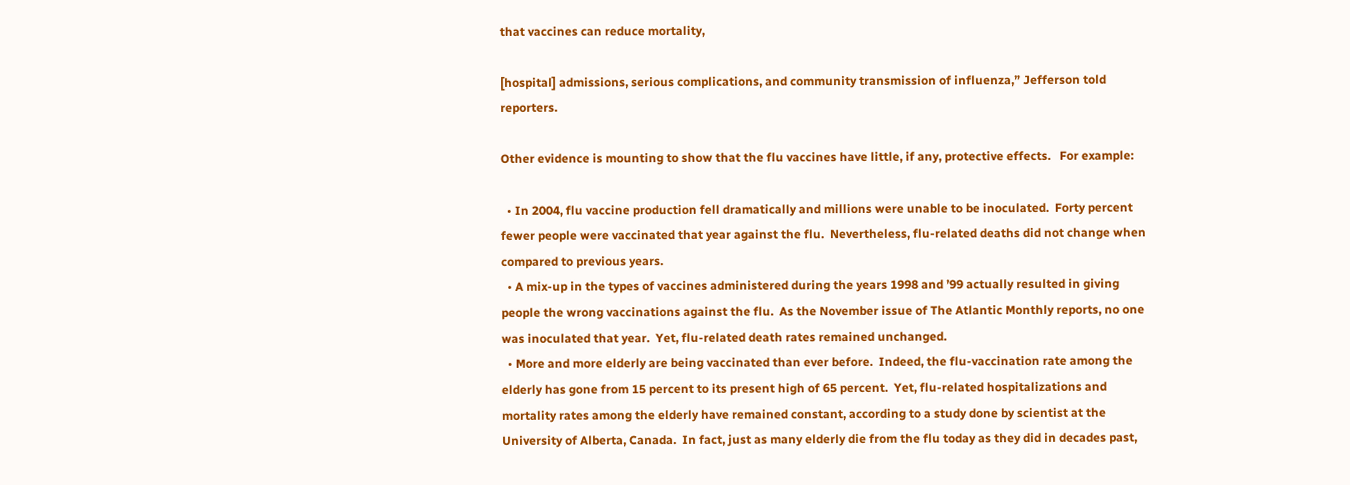that vaccines can reduce mortality,

[hospital] admissions, serious complications, and community transmission of influenza,” Jefferson told reporters.

Other evidence is mounting to show that the flu vaccines have little, if any, protective effects.   For example:

  • In 2004, flu vaccine production fell dramatically and millions were unable to be inoculated.  Forty percent fewer people were vaccinated that year against the flu.  Nevertheless, flu-related deaths did not change when compared to previous years.
  • A mix-up in the types of vaccines administered during the years 1998 and ’99 actually resulted in giving people the wrong vaccinations against the flu.  As the November issue of The Atlantic Monthly reports, no one was inoculated that year.  Yet, flu-related death rates remained unchanged.
  • More and more elderly are being vaccinated than ever before.  Indeed, the flu-vaccination rate among the elderly has gone from 15 percent to its present high of 65 percent.  Yet, flu-related hospitalizations and mortality rates among the elderly have remained constant, according to a study done by scientist at the University of Alberta, Canada.  In fact, just as many elderly die from the flu today as they did in decades past,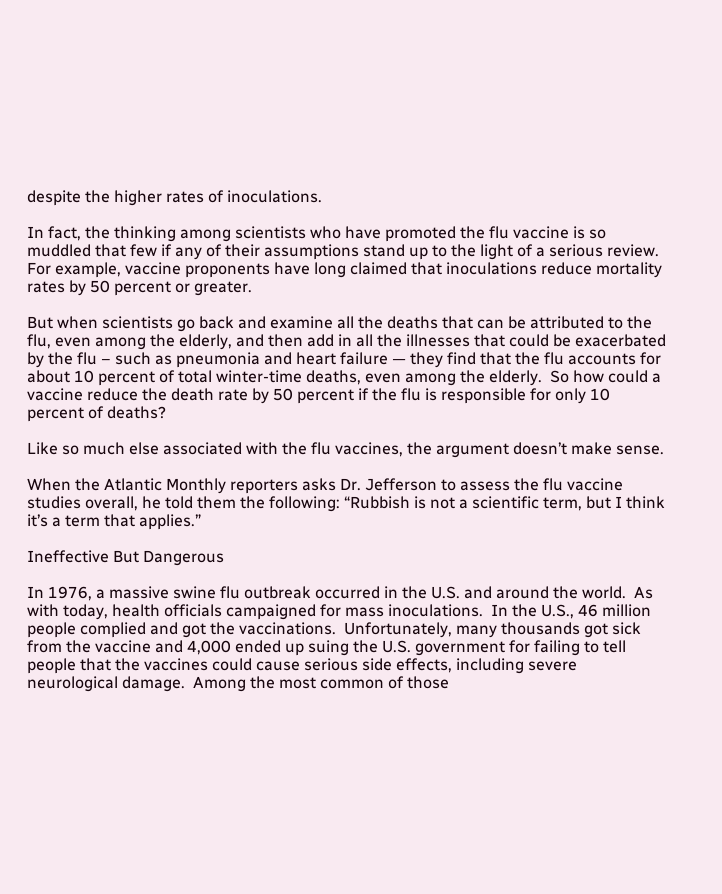despite the higher rates of inoculations.

In fact, the thinking among scientists who have promoted the flu vaccine is so muddled that few if any of their assumptions stand up to the light of a serious review.  For example, vaccine proponents have long claimed that inoculations reduce mortality rates by 50 percent or greater.

But when scientists go back and examine all the deaths that can be attributed to the flu, even among the elderly, and then add in all the illnesses that could be exacerbated by the flu – such as pneumonia and heart failure — they find that the flu accounts for about 10 percent of total winter-time deaths, even among the elderly.  So how could a vaccine reduce the death rate by 50 percent if the flu is responsible for only 10 percent of deaths?

Like so much else associated with the flu vaccines, the argument doesn’t make sense.

When the Atlantic Monthly reporters asks Dr. Jefferson to assess the flu vaccine studies overall, he told them the following: “Rubbish is not a scientific term, but I think it’s a term that applies.”

Ineffective But Dangerous

In 1976, a massive swine flu outbreak occurred in the U.S. and around the world.  As with today, health officials campaigned for mass inoculations.  In the U.S., 46 million people complied and got the vaccinations.  Unfortunately, many thousands got sick from the vaccine and 4,000 ended up suing the U.S. government for failing to tell people that the vaccines could cause serious side effects, including severe neurological damage.  Among the most common of those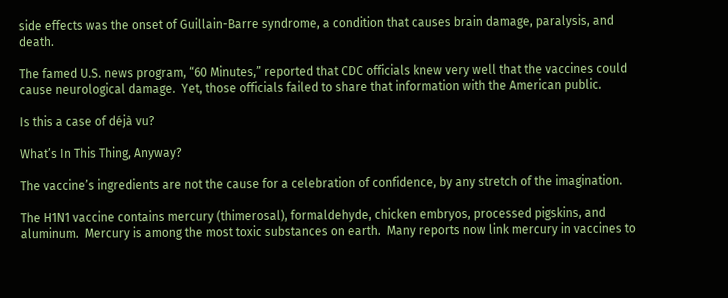side effects was the onset of Guillain-Barre syndrome, a condition that causes brain damage, paralysis, and death.

The famed U.S. news program, “60 Minutes,” reported that CDC officials knew very well that the vaccines could cause neurological damage.  Yet, those officials failed to share that information with the American public.

Is this a case of déjà vu?

What’s In This Thing, Anyway?

The vaccine’s ingredients are not the cause for a celebration of confidence, by any stretch of the imagination.

The H1N1 vaccine contains mercury (thimerosal), formaldehyde, chicken embryos, processed pigskins, and aluminum.  Mercury is among the most toxic substances on earth.  Many reports now link mercury in vaccines to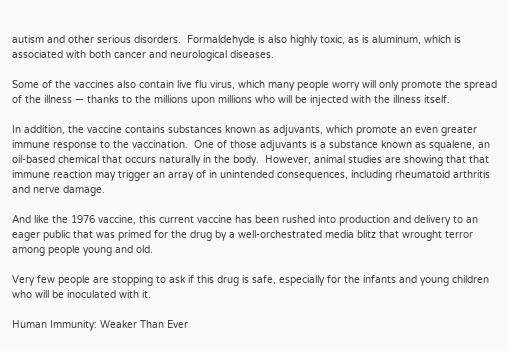autism and other serious disorders.  Formaldehyde is also highly toxic, as is aluminum, which is associated with both cancer and neurological diseases.

Some of the vaccines also contain live flu virus, which many people worry will only promote the spread of the illness — thanks to the millions upon millions who will be injected with the illness itself.

In addition, the vaccine contains substances known as adjuvants, which promote an even greater immune response to the vaccination.  One of those adjuvants is a substance known as squalene, an oil-based chemical that occurs naturally in the body.  However, animal studies are showing that that immune reaction may trigger an array of in unintended consequences, including rheumatoid arthritis and nerve damage.

And like the 1976 vaccine, this current vaccine has been rushed into production and delivery to an eager public that was primed for the drug by a well-orchestrated media blitz that wrought terror among people young and old.

Very few people are stopping to ask if this drug is safe, especially for the infants and young children who will be inoculated with it.

Human Immunity: Weaker Than Ever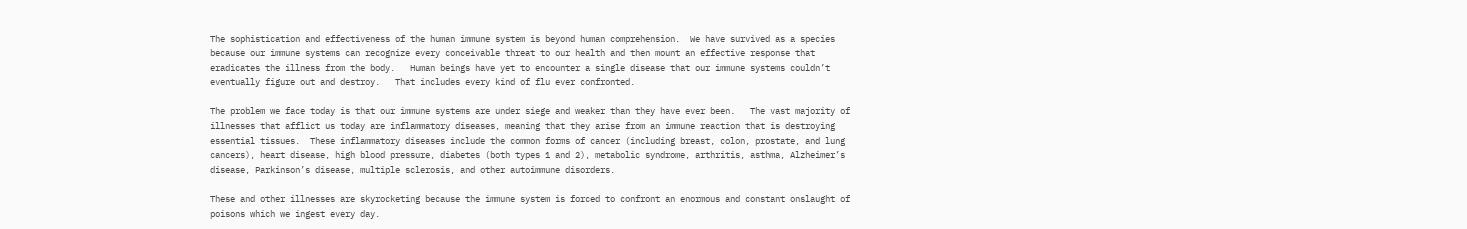The sophistication and effectiveness of the human immune system is beyond human comprehension.  We have survived as a species because our immune systems can recognize every conceivable threat to our health and then mount an effective response that eradicates the illness from the body.   Human beings have yet to encounter a single disease that our immune systems couldn’t eventually figure out and destroy.   That includes every kind of flu ever confronted.

The problem we face today is that our immune systems are under siege and weaker than they have ever been.   The vast majority of illnesses that afflict us today are inflammatory diseases, meaning that they arise from an immune reaction that is destroying essential tissues.  These inflammatory diseases include the common forms of cancer (including breast, colon, prostate, and lung cancers), heart disease, high blood pressure, diabetes (both types 1 and 2), metabolic syndrome, arthritis, asthma, Alzheimer’s disease, Parkinson’s disease, multiple sclerosis, and other autoimmune disorders.

These and other illnesses are skyrocketing because the immune system is forced to confront an enormous and constant onslaught of poisons which we ingest every day.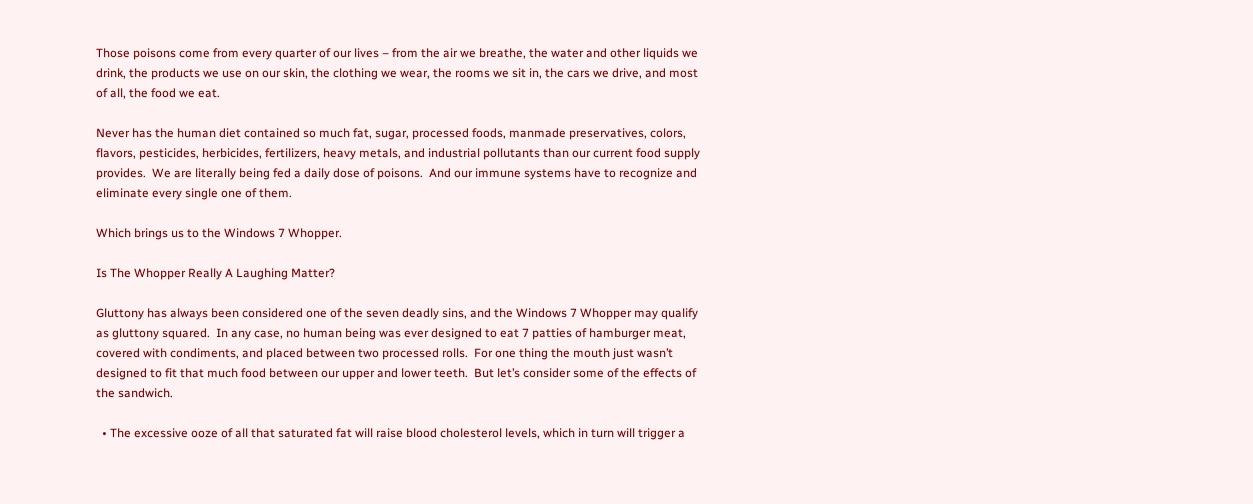Those poisons come from every quarter of our lives – from the air we breathe, the water and other liquids we drink, the products we use on our skin, the clothing we wear, the rooms we sit in, the cars we drive, and most of all, the food we eat.

Never has the human diet contained so much fat, sugar, processed foods, manmade preservatives, colors, flavors, pesticides, herbicides, fertilizers, heavy metals, and industrial pollutants than our current food supply provides.  We are literally being fed a daily dose of poisons.  And our immune systems have to recognize and eliminate every single one of them.

Which brings us to the Windows 7 Whopper.

Is The Whopper Really A Laughing Matter?

Gluttony has always been considered one of the seven deadly sins, and the Windows 7 Whopper may qualify as gluttony squared.  In any case, no human being was ever designed to eat 7 patties of hamburger meat, covered with condiments, and placed between two processed rolls.  For one thing the mouth just wasn’t designed to fit that much food between our upper and lower teeth.  But let’s consider some of the effects of the sandwich.

  • The excessive ooze of all that saturated fat will raise blood cholesterol levels, which in turn will trigger a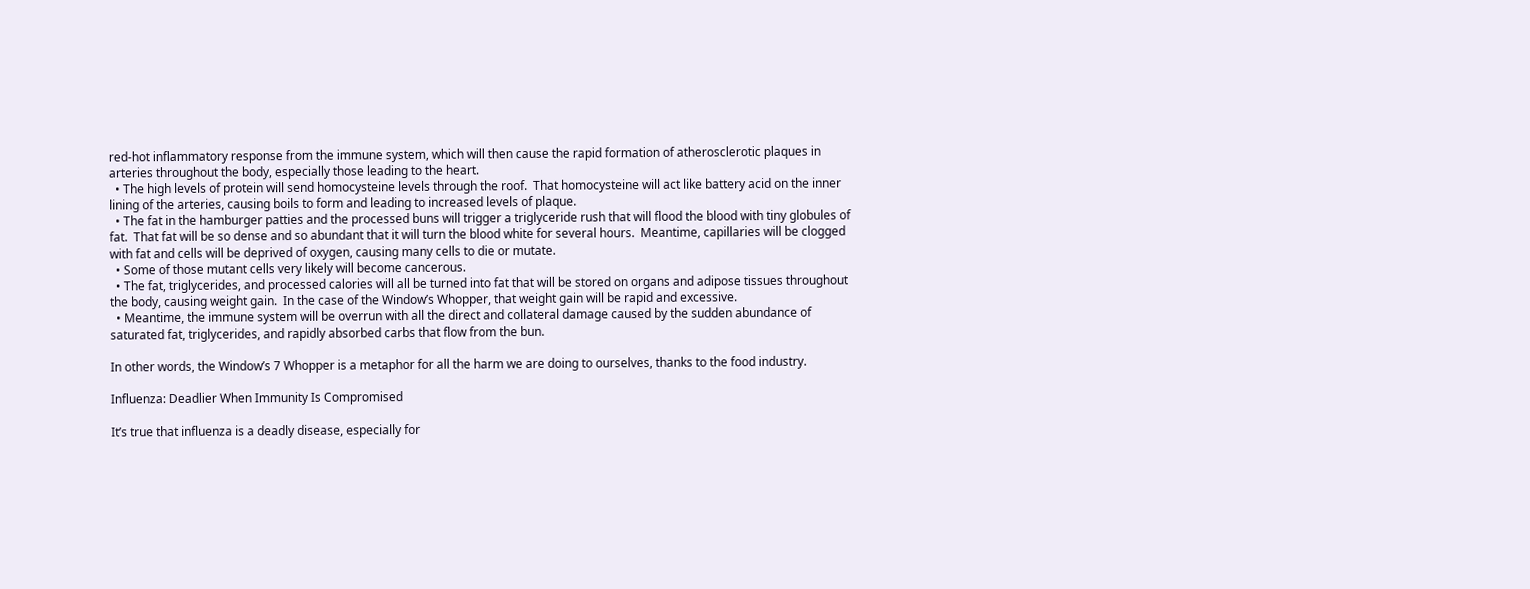red-hot inflammatory response from the immune system, which will then cause the rapid formation of atherosclerotic plaques in arteries throughout the body, especially those leading to the heart.
  • The high levels of protein will send homocysteine levels through the roof.  That homocysteine will act like battery acid on the inner lining of the arteries, causing boils to form and leading to increased levels of plaque.
  • The fat in the hamburger patties and the processed buns will trigger a triglyceride rush that will flood the blood with tiny globules of fat.  That fat will be so dense and so abundant that it will turn the blood white for several hours.  Meantime, capillaries will be clogged with fat and cells will be deprived of oxygen, causing many cells to die or mutate.
  • Some of those mutant cells very likely will become cancerous.
  • The fat, triglycerides, and processed calories will all be turned into fat that will be stored on organs and adipose tissues throughout the body, causing weight gain.  In the case of the Window’s Whopper, that weight gain will be rapid and excessive.
  • Meantime, the immune system will be overrun with all the direct and collateral damage caused by the sudden abundance of saturated fat, triglycerides, and rapidly absorbed carbs that flow from the bun.

In other words, the Window’s 7 Whopper is a metaphor for all the harm we are doing to ourselves, thanks to the food industry.

Influenza: Deadlier When Immunity Is Compromised

It’s true that influenza is a deadly disease, especially for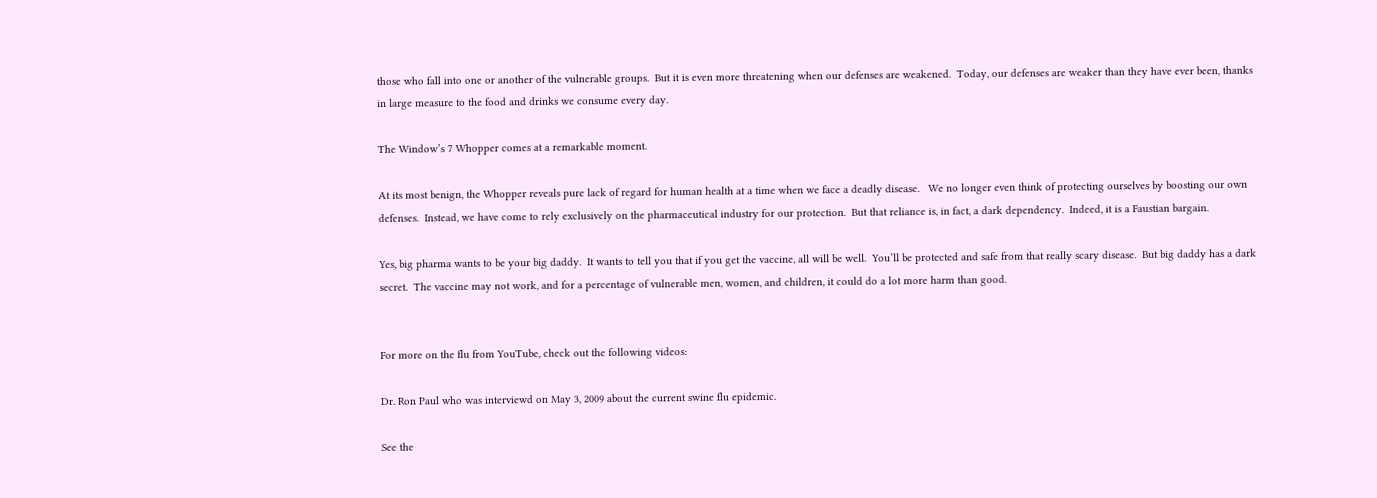those who fall into one or another of the vulnerable groups.  But it is even more threatening when our defenses are weakened.  Today, our defenses are weaker than they have ever been, thanks in large measure to the food and drinks we consume every day.

The Window’s 7 Whopper comes at a remarkable moment.

At its most benign, the Whopper reveals pure lack of regard for human health at a time when we face a deadly disease.   We no longer even think of protecting ourselves by boosting our own defenses.  Instead, we have come to rely exclusively on the pharmaceutical industry for our protection.  But that reliance is, in fact, a dark dependency.  Indeed, it is a Faustian bargain.

Yes, big pharma wants to be your big daddy.  It wants to tell you that if you get the vaccine, all will be well.  You’ll be protected and safe from that really scary disease.  But big daddy has a dark secret.  The vaccine may not work, and for a percentage of vulnerable men, women, and children, it could do a lot more harm than good.


For more on the flu from YouTube, check out the following videos:

Dr. Ron Paul who was interviewd on May 3, 2009 about the current swine flu epidemic.

See the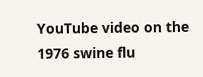YouTube video on the 1976 swine flu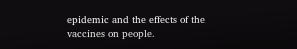epidemic and the effects of the vaccines on people.